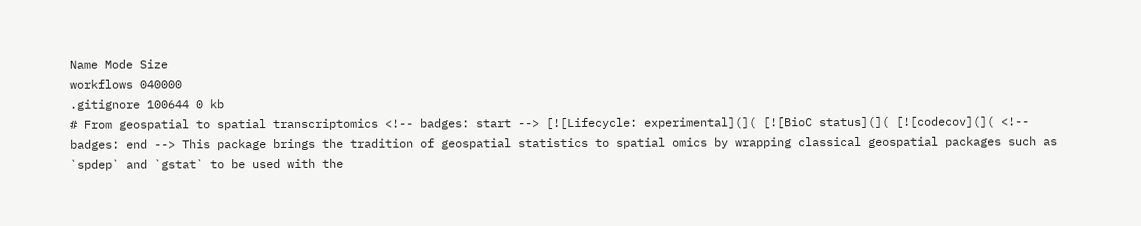Name Mode Size
workflows 040000
.gitignore 100644 0 kb
# From geospatial to spatial transcriptomics <!-- badges: start --> [![Lifecycle: experimental](]( [![BioC status](]( [![codecov](]( <!-- badges: end --> This package brings the tradition of geospatial statistics to spatial omics by wrapping classical geospatial packages such as `spdep` and `gstat` to be used with the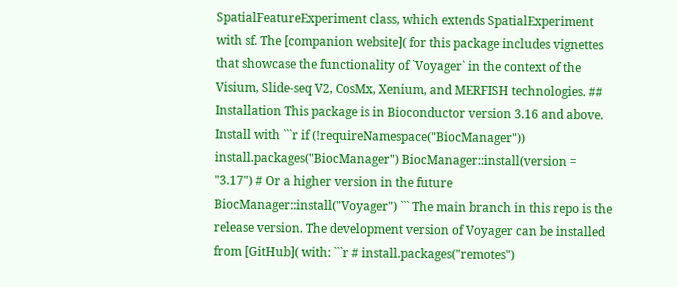SpatialFeatureExperiment class, which extends SpatialExperiment with sf. The [companion website]( for this package includes vignettes that showcase the functionality of `Voyager` in the context of the Visium, Slide-seq V2, CosMx, Xenium, and MERFISH technologies. ## Installation This package is in Bioconductor version 3.16 and above. Install with ```r if (!requireNamespace("BiocManager")) install.packages("BiocManager") BiocManager::install(version = "3.17") # Or a higher version in the future BiocManager::install("Voyager") ``` The main branch in this repo is the release version. The development version of Voyager can be installed from [GitHub]( with: ```r # install.packages("remotes")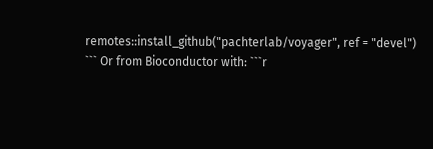remotes::install_github("pachterlab/voyager", ref = "devel") ``` Or from Bioconductor with: ```r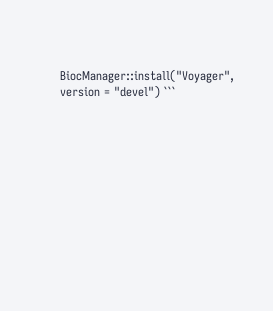BiocManager::install("Voyager", version = "devel") ```